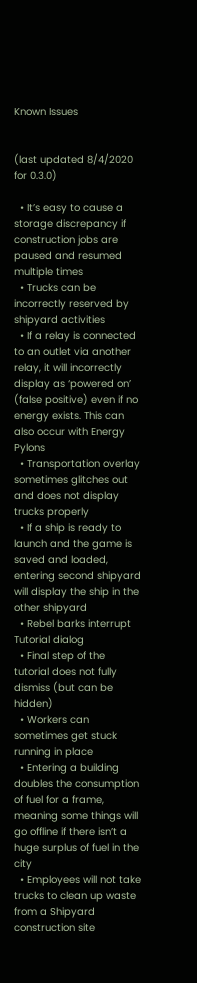Known Issues


(last updated 8/4/2020 for 0.3.0)

  • It’s easy to cause a storage discrepancy if construction jobs are paused and resumed multiple times
  • Trucks can be incorrectly reserved by shipyard activities
  • If a relay is connected to an outlet via another relay, it will incorrectly display as ‘powered on’ (false positive) even if no energy exists. This can also occur with Energy Pylons
  • Transportation overlay sometimes glitches out and does not display trucks properly
  • If a ship is ready to launch and the game is saved and loaded, entering second shipyard will display the ship in the other shipyard
  • Rebel barks interrupt Tutorial dialog
  • Final step of the tutorial does not fully dismiss (but can be hidden)
  • Workers can sometimes get stuck running in place
  • Entering a building doubles the consumption of fuel for a frame, meaning some things will go offline if there isn’t a huge surplus of fuel in the city
  • Employees will not take trucks to clean up waste from a Shipyard construction site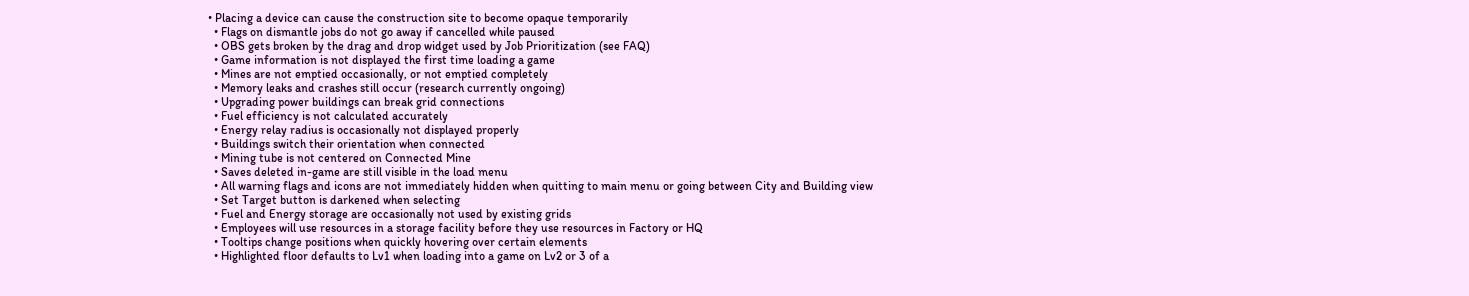• Placing a device can cause the construction site to become opaque temporarily
  • Flags on dismantle jobs do not go away if cancelled while paused
  • OBS gets broken by the drag and drop widget used by Job Prioritization (see FAQ)
  • Game information is not displayed the first time loading a game
  • Mines are not emptied occasionally, or not emptied completely
  • Memory leaks and crashes still occur (research currently ongoing)
  • Upgrading power buildings can break grid connections
  • Fuel efficiency is not calculated accurately
  • Energy relay radius is occasionally not displayed properly
  • Buildings switch their orientation when connected
  • Mining tube is not centered on Connected Mine
  • Saves deleted in-game are still visible in the load menu
  • All warning flags and icons are not immediately hidden when quitting to main menu or going between City and Building view
  • Set Target button is darkened when selecting
  • Fuel and Energy storage are occasionally not used by existing grids
  • Employees will use resources in a storage facility before they use resources in Factory or HQ
  • Tooltips change positions when quickly hovering over certain elements
  • Highlighted floor defaults to Lv1 when loading into a game on Lv2 or 3 of a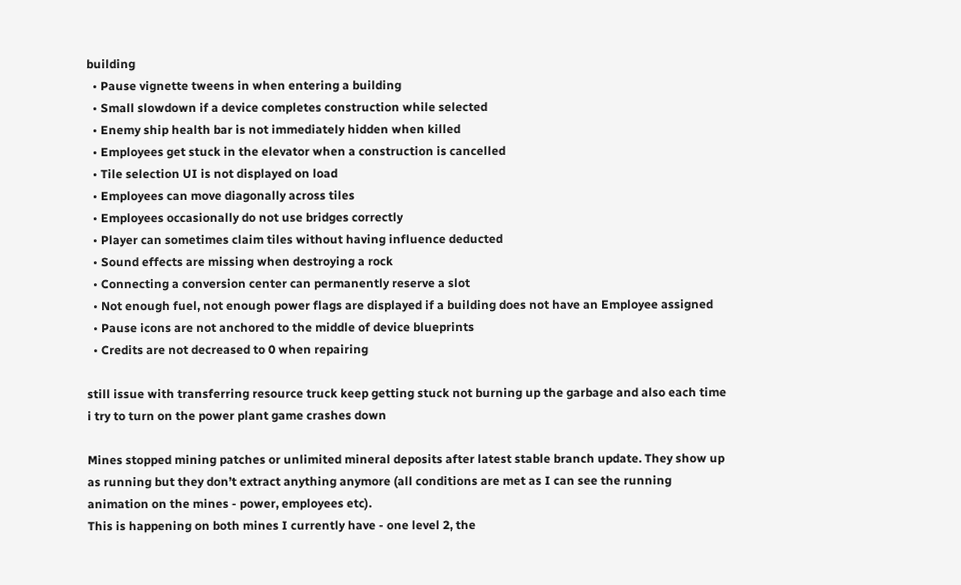building
  • Pause vignette tweens in when entering a building
  • Small slowdown if a device completes construction while selected
  • Enemy ship health bar is not immediately hidden when killed
  • Employees get stuck in the elevator when a construction is cancelled
  • Tile selection UI is not displayed on load
  • Employees can move diagonally across tiles
  • Employees occasionally do not use bridges correctly
  • Player can sometimes claim tiles without having influence deducted
  • Sound effects are missing when destroying a rock
  • Connecting a conversion center can permanently reserve a slot
  • Not enough fuel, not enough power flags are displayed if a building does not have an Employee assigned
  • Pause icons are not anchored to the middle of device blueprints
  • Credits are not decreased to 0 when repairing

still issue with transferring resource truck keep getting stuck not burning up the garbage and also each time i try to turn on the power plant game crashes down

Mines stopped mining patches or unlimited mineral deposits after latest stable branch update. They show up as running but they don’t extract anything anymore (all conditions are met as I can see the running animation on the mines - power, employees etc).
This is happening on both mines I currently have - one level 2, the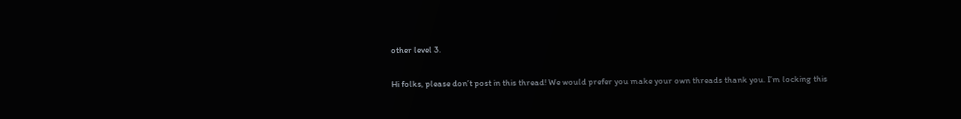other level 3.

Hi folks, please don’t post in this thread! We would prefer you make your own threads thank you. I’m locking this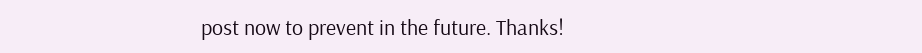post now to prevent in the future. Thanks!